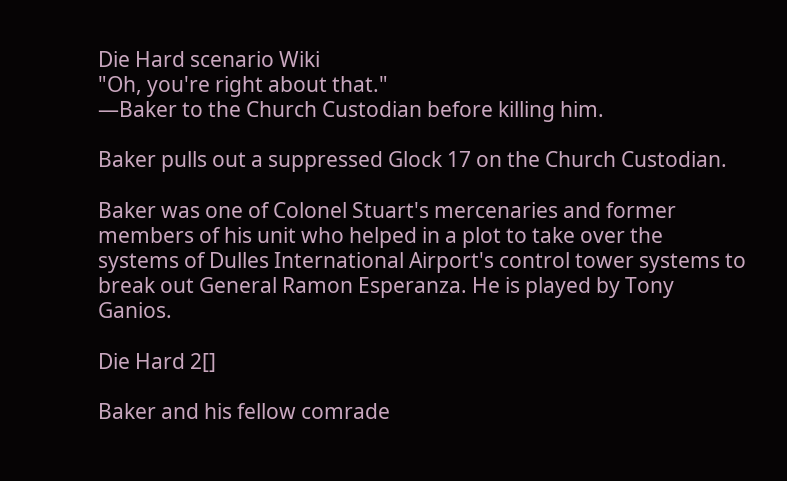Die Hard scenario Wiki
"Oh, you're right about that."
―Baker to the Church Custodian before killing him.

Baker pulls out a suppressed Glock 17 on the Church Custodian.

Baker was one of Colonel Stuart's mercenaries and former members of his unit who helped in a plot to take over the systems of Dulles International Airport's control tower systems to break out General Ramon Esperanza. He is played by Tony Ganios.

Die Hard 2[]

Baker and his fellow comrade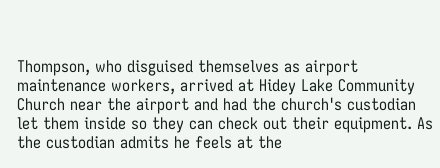Thompson, who disguised themselves as airport maintenance workers, arrived at Hidey Lake Community Church near the airport and had the church's custodian let them inside so they can check out their equipment. As the custodian admits he feels at the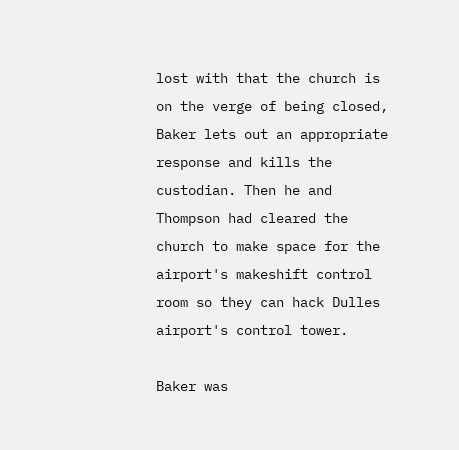lost with that the church is on the verge of being closed, Baker lets out an appropriate response and kills the custodian. Then he and Thompson had cleared the church to make space for the airport's makeshift control room so they can hack Dulles airport's control tower.

Baker was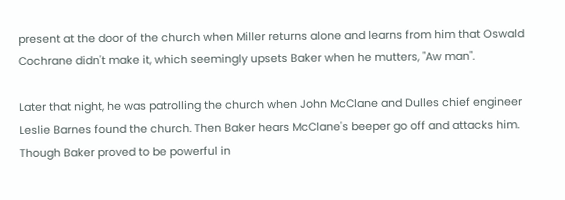present at the door of the church when Miller returns alone and learns from him that Oswald Cochrane didn't make it, which seemingly upsets Baker when he mutters, "Aw man".

Later that night, he was patrolling the church when John McClane and Dulles chief engineer Leslie Barnes found the church. Then Baker hears McClane's beeper go off and attacks him. Though Baker proved to be powerful in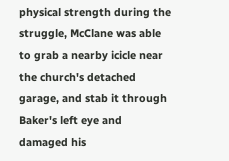physical strength during the struggle, McClane was able to grab a nearby icicle near the church's detached garage, and stab it through Baker's left eye and damaged his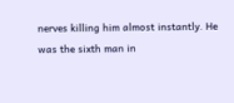nerves killing him almost instantly. He was the sixth man in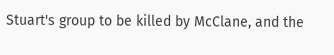Stuart's group to be killed by McClane, and the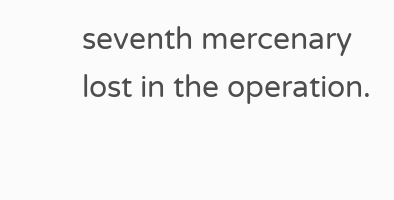seventh mercenary lost in the operation.